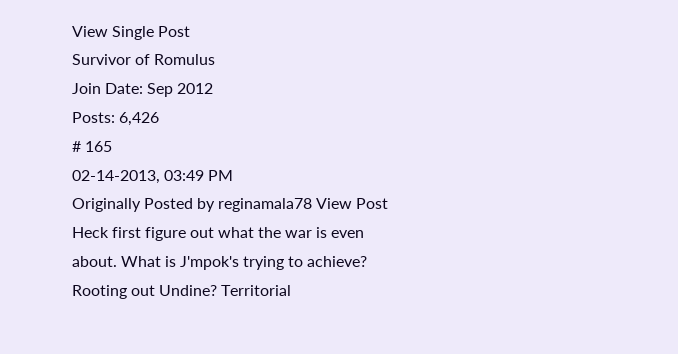View Single Post
Survivor of Romulus
Join Date: Sep 2012
Posts: 6,426
# 165
02-14-2013, 03:49 PM
Originally Posted by reginamala78 View Post
Heck first figure out what the war is even about. What is J'mpok's trying to achieve? Rooting out Undine? Territorial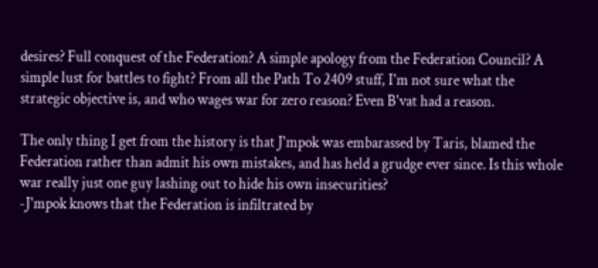desires? Full conquest of the Federation? A simple apology from the Federation Council? A simple lust for battles to fight? From all the Path To 2409 stuff, I'm not sure what the strategic objective is, and who wages war for zero reason? Even B'vat had a reason.

The only thing I get from the history is that J'mpok was embarassed by Taris, blamed the Federation rather than admit his own mistakes, and has held a grudge ever since. Is this whole war really just one guy lashing out to hide his own insecurities?
-J'mpok knows that the Federation is infiltrated by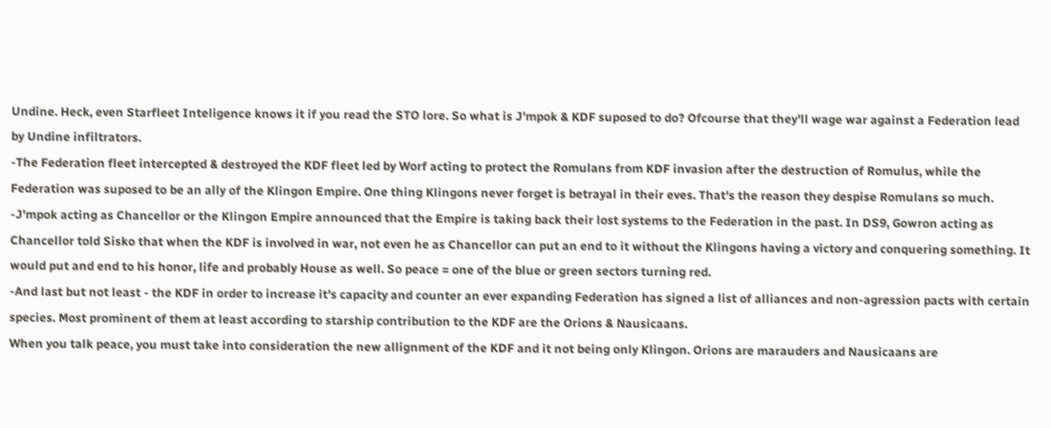Undine. Heck, even Starfleet Inteligence knows it if you read the STO lore. So what is J'mpok & KDF suposed to do? Ofcourse that they'll wage war against a Federation lead by Undine infiltrators.
-The Federation fleet intercepted & destroyed the KDF fleet led by Worf acting to protect the Romulans from KDF invasion after the destruction of Romulus, while the Federation was suposed to be an ally of the Klingon Empire. One thing Klingons never forget is betrayal in their eves. That's the reason they despise Romulans so much.
-J'mpok acting as Chancellor or the Klingon Empire announced that the Empire is taking back their lost systems to the Federation in the past. In DS9, Gowron acting as Chancellor told Sisko that when the KDF is involved in war, not even he as Chancellor can put an end to it without the Klingons having a victory and conquering something. It would put and end to his honor, life and probably House as well. So peace = one of the blue or green sectors turning red.
-And last but not least - the KDF in order to increase it's capacity and counter an ever expanding Federation has signed a list of alliances and non-agression pacts with certain species. Most prominent of them at least according to starship contribution to the KDF are the Orions & Nausicaans.
When you talk peace, you must take into consideration the new allignment of the KDF and it not being only Klingon. Orions are marauders and Nausicaans are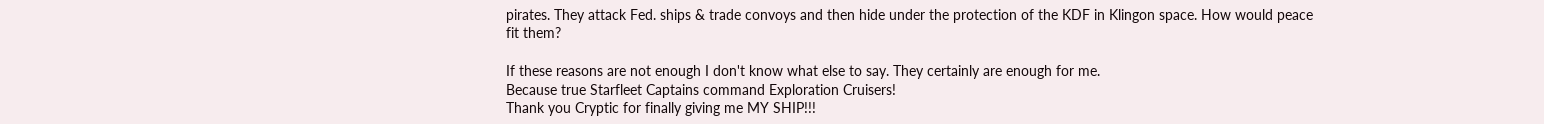pirates. They attack Fed. ships & trade convoys and then hide under the protection of the KDF in Klingon space. How would peace fit them?

If these reasons are not enough I don't know what else to say. They certainly are enough for me.
Because true Starfleet Captains command Exploration Cruisers!
Thank you Cryptic for finally giving me MY SHIP!!!